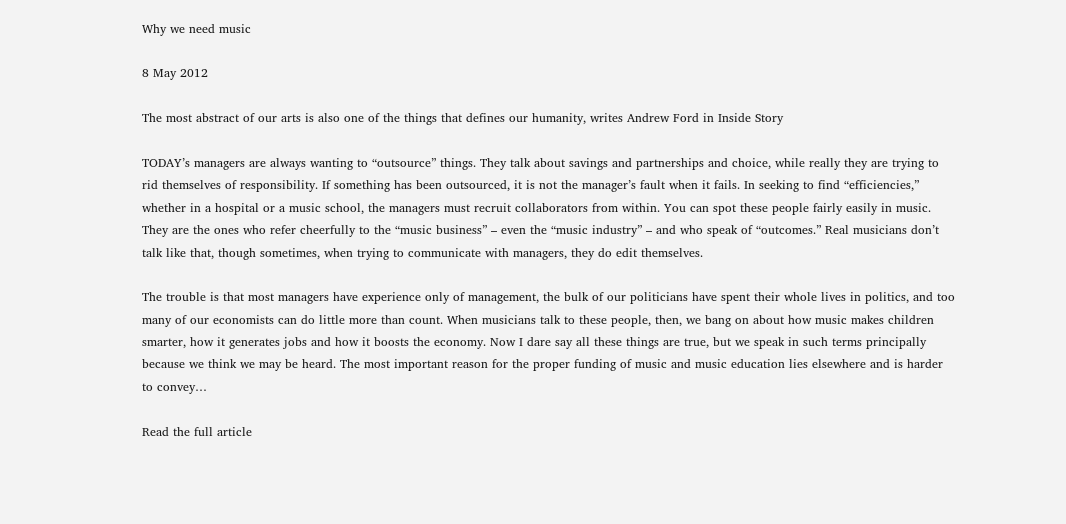Why we need music

8 May 2012

The most abstract of our arts is also one of the things that defines our humanity, writes Andrew Ford in Inside Story

TODAY’s managers are always wanting to “outsource” things. They talk about savings and partnerships and choice, while really they are trying to rid themselves of responsibility. If something has been outsourced, it is not the manager’s fault when it fails. In seeking to find “efficiencies,” whether in a hospital or a music school, the managers must recruit collaborators from within. You can spot these people fairly easily in music. They are the ones who refer cheerfully to the “music business” – even the “music industry” – and who speak of “outcomes.” Real musicians don’t talk like that, though sometimes, when trying to communicate with managers, they do edit themselves.

The trouble is that most managers have experience only of management, the bulk of our politicians have spent their whole lives in politics, and too many of our economists can do little more than count. When musicians talk to these people, then, we bang on about how music makes children smarter, how it generates jobs and how it boosts the economy. Now I dare say all these things are true, but we speak in such terms principally because we think we may be heard. The most important reason for the proper funding of music and music education lies elsewhere and is harder to convey…

Read the full article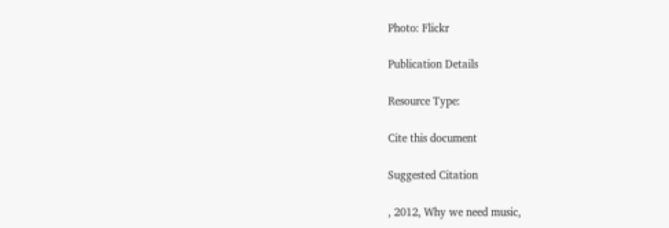Photo: Flickr

Publication Details

Resource Type:

Cite this document

Suggested Citation

, 2012, Why we need music,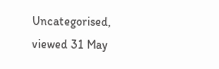Uncategorised, viewed 31 May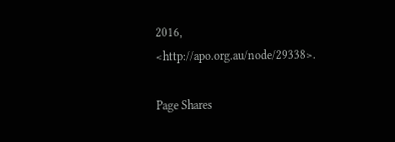2016, <http://apo.org.au/node/29338>.

Page Shares